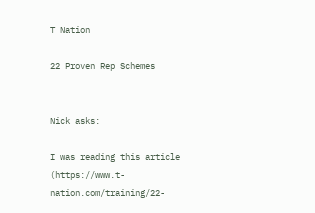T Nation

22 Proven Rep Schemes


Nick asks:

I was reading this article (https://www.t-nation.com/training/22-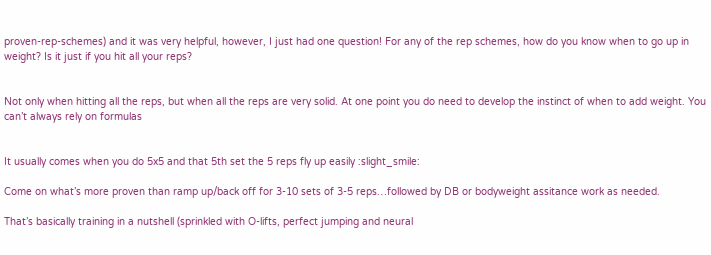proven-rep-schemes) and it was very helpful, however, I just had one question! For any of the rep schemes, how do you know when to go up in weight? Is it just if you hit all your reps?


Not only when hitting all the reps, but when all the reps are very solid. At one point you do need to develop the instinct of when to add weight. You can’t always rely on formulas


It usually comes when you do 5x5 and that 5th set the 5 reps fly up easily :slight_smile:

Come on what’s more proven than ramp up/back off for 3-10 sets of 3-5 reps…followed by DB or bodyweight assitance work as needed.

That’s basically training in a nutshell (sprinkled with O-lifts, perfect jumping and neural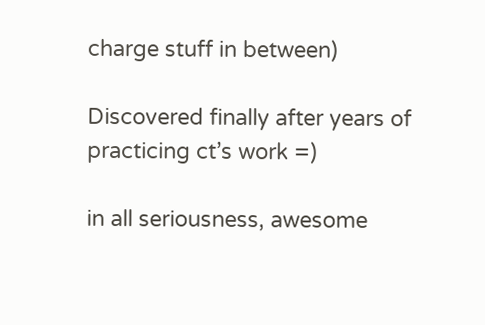charge stuff in between)

Discovered finally after years of practicing ct’s work =)

in all seriousness, awesome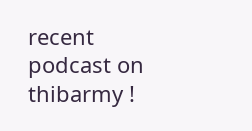recent podcast on thibarmy !